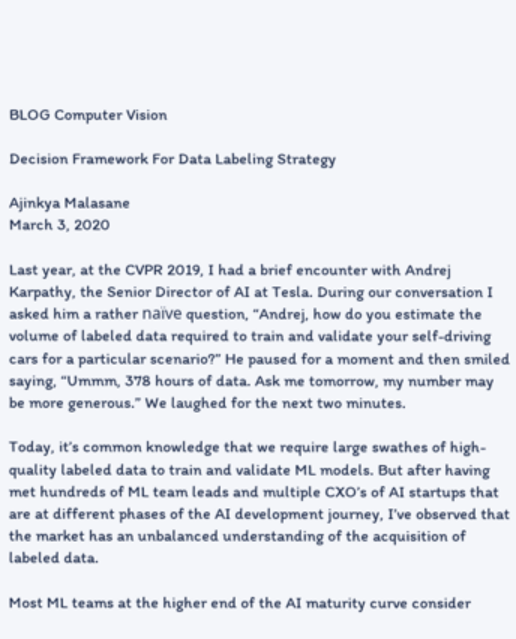BLOG Computer Vision

Decision Framework For Data Labeling Strategy

Ajinkya Malasane
March 3, 2020

Last year, at the CVPR 2019, I had a brief encounter with Andrej Karpathy, the Senior Director of AI at Tesla. During our conversation I asked him a rather naïve question, “Andrej, how do you estimate the volume of labeled data required to train and validate your self-driving cars for a particular scenario?” He paused for a moment and then smiled saying, “Ummm, 378 hours of data. Ask me tomorrow, my number may be more generous.” We laughed for the next two minutes.

Today, it’s common knowledge that we require large swathes of high-quality labeled data to train and validate ML models. But after having met hundreds of ML team leads and multiple CXO’s of AI startups that are at different phases of the AI development journey, I’ve observed that the market has an unbalanced understanding of the acquisition of labeled data.

Most ML teams at the higher end of the AI maturity curve consider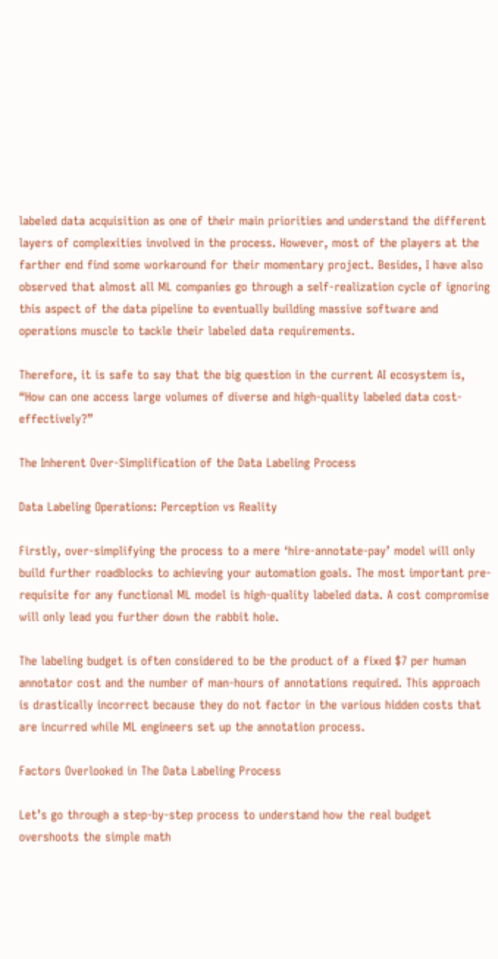labeled data acquisition as one of their main priorities and understand the different layers of complexities involved in the process. However, most of the players at the farther end find some workaround for their momentary project. Besides, I have also observed that almost all ML companies go through a self-realization cycle of ignoring this aspect of the data pipeline to eventually building massive software and operations muscle to tackle their labeled data requirements.

Therefore, it is safe to say that the big question in the current AI ecosystem is, “How can one access large volumes of diverse and high-quality labeled data cost-effectively?”

The Inherent Over-Simplification of the Data Labeling Process

Data Labeling Operations: Perception vs Reality

Firstly, over-simplifying the process to a mere ‘hire-annotate-pay’ model will only build further roadblocks to achieving your automation goals. The most important pre-requisite for any functional ML model is high-quality labeled data. A cost compromise will only lead you further down the rabbit hole.

The labeling budget is often considered to be the product of a fixed $7 per human annotator cost and the number of man-hours of annotations required. This approach is drastically incorrect because they do not factor in the various hidden costs that are incurred while ML engineers set up the annotation process.

Factors Overlooked in The Data Labeling Process

Let’s go through a step-by-step process to understand how the real budget overshoots the simple math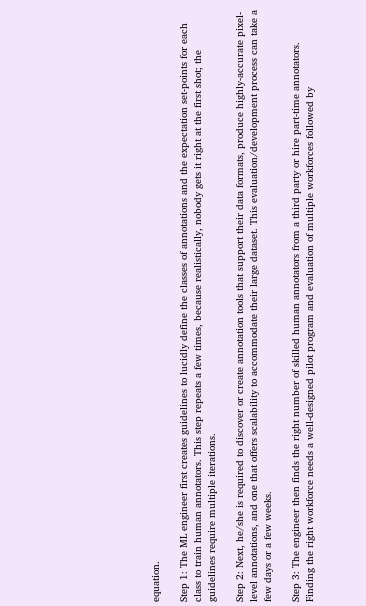equation.

Step 1: The ML engineer first creates guidelines to lucidly define the classes of annotations and the expectation set-points for each class to train human annotators. This step repeats a few times, because realistically, nobody gets it right at the first shot; the guidelines require multiple iterations.

Step 2: Next, he/she is required to discover or create annotation tools that support their data formats, produce highly-accurate pixel-level annotations, and one that offers scalability to accommodate their large dataset. This evaluation/development process can take a few days or a few weeks.

Step 3: The engineer then finds the right number of skilled human annotators from a third party or hire part-time annotators. Finding the right workforce needs a well-designed pilot program and evaluation of multiple workforces followed by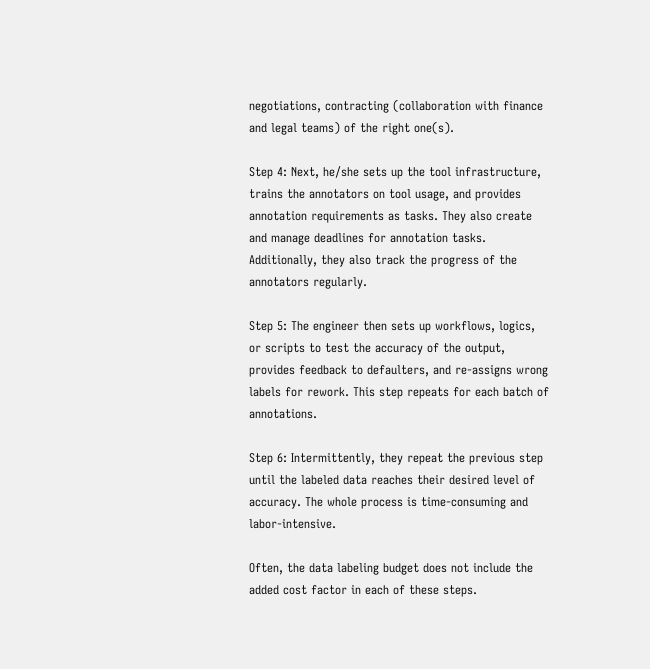negotiations, contracting (collaboration with finance and legal teams) of the right one(s).

Step 4: Next, he/she sets up the tool infrastructure, trains the annotators on tool usage, and provides annotation requirements as tasks. They also create and manage deadlines for annotation tasks. Additionally, they also track the progress of the annotators regularly.

Step 5: The engineer then sets up workflows, logics, or scripts to test the accuracy of the output, provides feedback to defaulters, and re-assigns wrong labels for rework. This step repeats for each batch of annotations.

Step 6: Intermittently, they repeat the previous step until the labeled data reaches their desired level of accuracy. The whole process is time-consuming and labor-intensive.

Often, the data labeling budget does not include the added cost factor in each of these steps.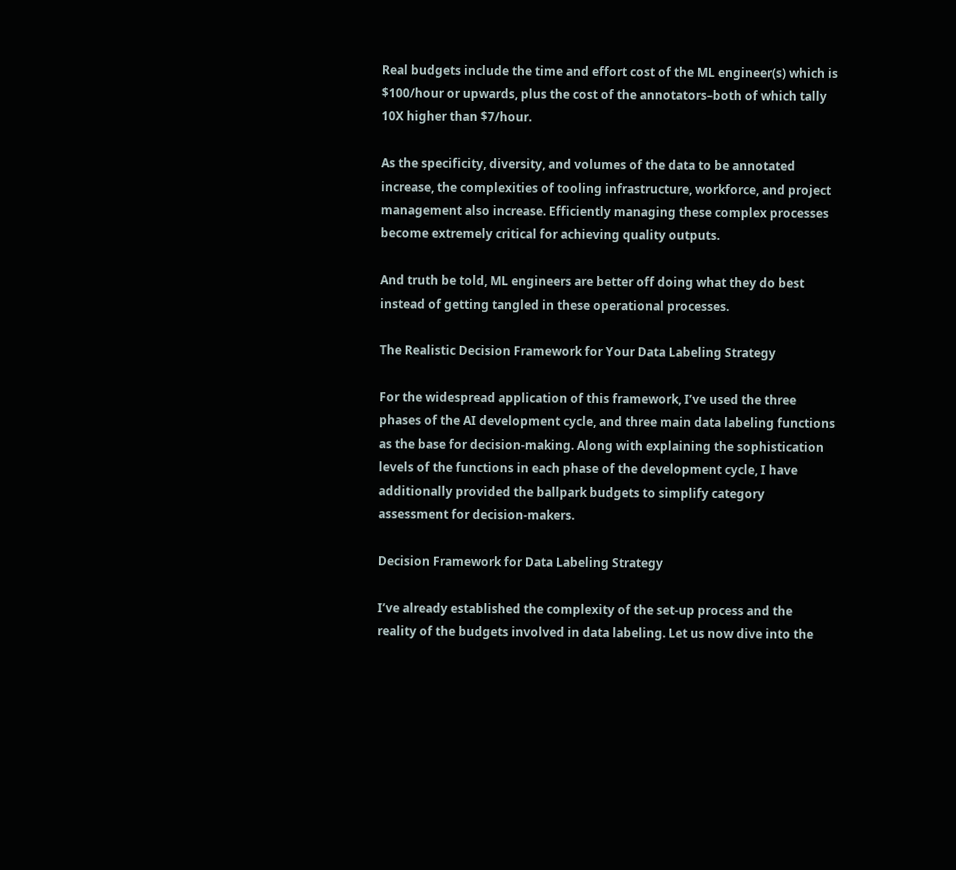Real budgets include the time and effort cost of the ML engineer(s) which is $100/hour or upwards, plus the cost of the annotators–both of which tally 10X higher than $7/hour.

As the specificity, diversity, and volumes of the data to be annotated increase, the complexities of tooling infrastructure, workforce, and project management also increase. Efficiently managing these complex processes become extremely critical for achieving quality outputs.

And truth be told, ML engineers are better off doing what they do best instead of getting tangled in these operational processes.

The Realistic Decision Framework for Your Data Labeling Strategy

For the widespread application of this framework, I’ve used the three phases of the AI development cycle, and three main data labeling functions as the base for decision-making. Along with explaining the sophistication levels of the functions in each phase of the development cycle, I have additionally provided the ballpark budgets to simplify category assessment for decision-makers.

Decision Framework for Data Labeling Strategy

I’ve already established the complexity of the set-up process and the reality of the budgets involved in data labeling. Let us now dive into the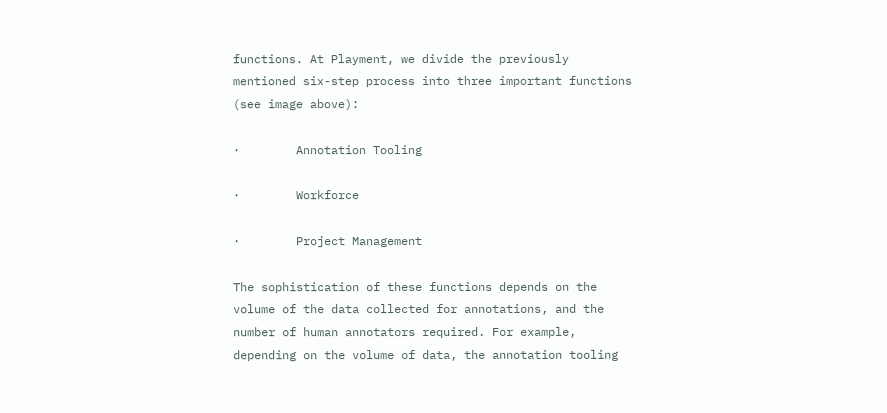functions. At Playment, we divide the previously mentioned six-step process into three important functions (see image above):

·        Annotation Tooling

·        Workforce

·        Project Management

The sophistication of these functions depends on the volume of the data collected for annotations, and the number of human annotators required. For example, depending on the volume of data, the annotation tooling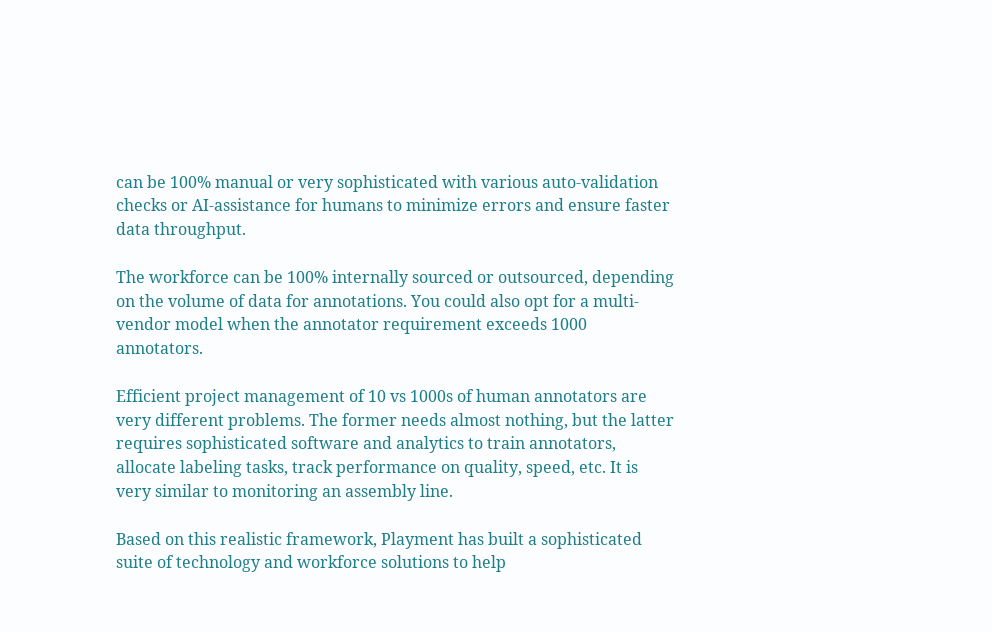can be 100% manual or very sophisticated with various auto-validation checks or AI-assistance for humans to minimize errors and ensure faster data throughput.

The workforce can be 100% internally sourced or outsourced, depending on the volume of data for annotations. You could also opt for a multi-vendor model when the annotator requirement exceeds 1000 annotators.

Efficient project management of 10 vs 1000s of human annotators are very different problems. The former needs almost nothing, but the latter requires sophisticated software and analytics to train annotators, allocate labeling tasks, track performance on quality, speed, etc. It is very similar to monitoring an assembly line.

Based on this realistic framework, Playment has built a sophisticated suite of technology and workforce solutions to help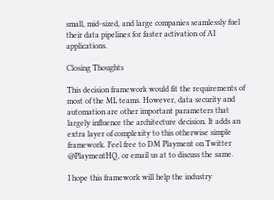small, mid-sized, and large companies seamlessly fuel their data pipelines for faster activation of AI applications.

Closing Thoughts

This decision framework would fit the requirements of most of the ML teams. However, data security and automation are other important parameters that largely influence the architecture decision. It adds an extra layer of complexity to this otherwise simple framework. Feel free to DM Playment on Twitter @PlaymentHQ, or email us at to discuss the same.

I hope this framework will help the industry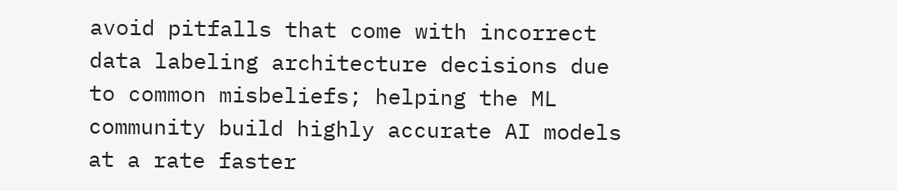avoid pitfalls that come with incorrect data labeling architecture decisions due to common misbeliefs; helping the ML community build highly accurate AI models at a rate faster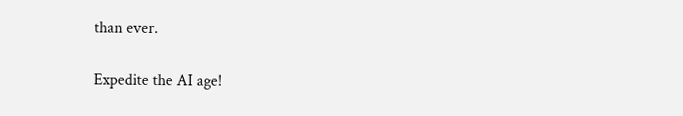than ever.

Expedite the AI age!